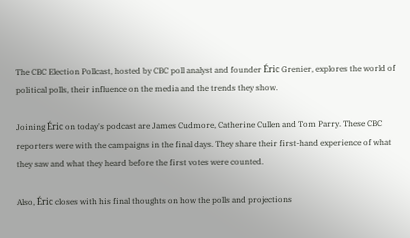The CBC Election Pollcast, hosted by CBC poll analyst and founder Éric Grenier, explores the world of political polls, their influence on the media and the trends they show.

Joining Éric on today's podcast are James Cudmore, Catherine Cullen and Tom Parry. These CBC reporters were with the campaigns in the final days. They share their first-hand experience of what they saw and what they heard before the first votes were counted.

Also, Éric closes with his final thoughts on how the polls and projections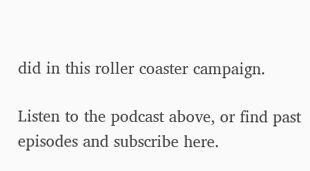did in this roller coaster campaign.

Listen to the podcast above, or find past episodes and subscribe here.